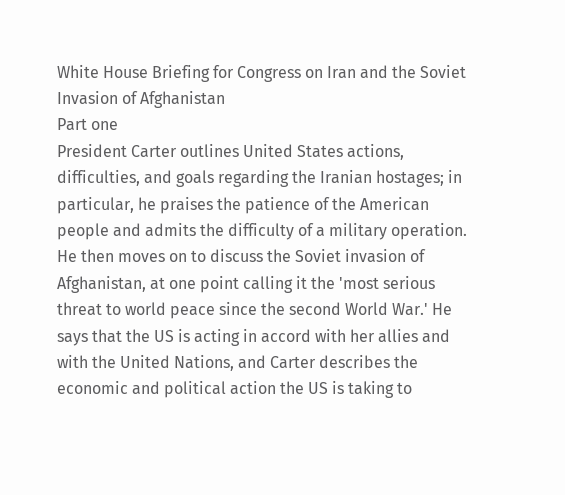White House Briefing for Congress on Iran and the Soviet Invasion of Afghanistan
Part one
President Carter outlines United States actions, difficulties, and goals regarding the Iranian hostages; in particular, he praises the patience of the American people and admits the difficulty of a military operation. He then moves on to discuss the Soviet invasion of Afghanistan, at one point calling it the 'most serious threat to world peace since the second World War.' He says that the US is acting in accord with her allies and with the United Nations, and Carter describes the economic and political action the US is taking to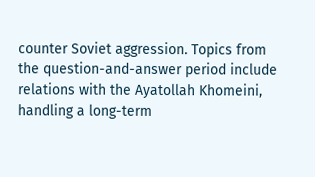counter Soviet aggression. Topics from the question-and-answer period include relations with the Ayatollah Khomeini, handling a long-term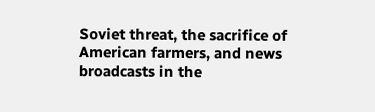Soviet threat, the sacrifice of American farmers, and news broadcasts in the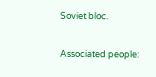Soviet bloc.

Associated people: